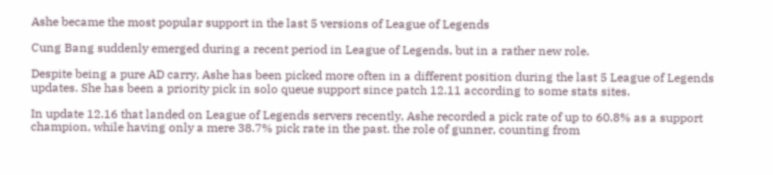Ashe became the most popular support in the last 5 versions of League of Legends

Cung Bang suddenly emerged during a recent period in League of Legends, but in a rather new role.

Despite being a pure AD carry, Ashe has been picked more often in a different position during the last 5 League of Legends updates. She has been a priority pick in solo queue support since patch 12.11 according to some stats sites.

In update 12.16 that landed on League of Legends servers recently, Ashe recorded a pick rate of up to 60.8% as a support champion, while having only a mere 38.7% pick rate in the past. the role of gunner, counting from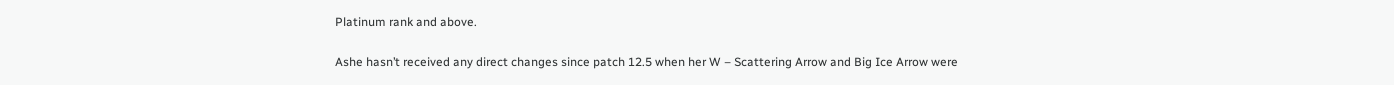Platinum rank and above.

Ashe hasn’t received any direct changes since patch 12.5 when her W – Scattering Arrow and Big Ice Arrow were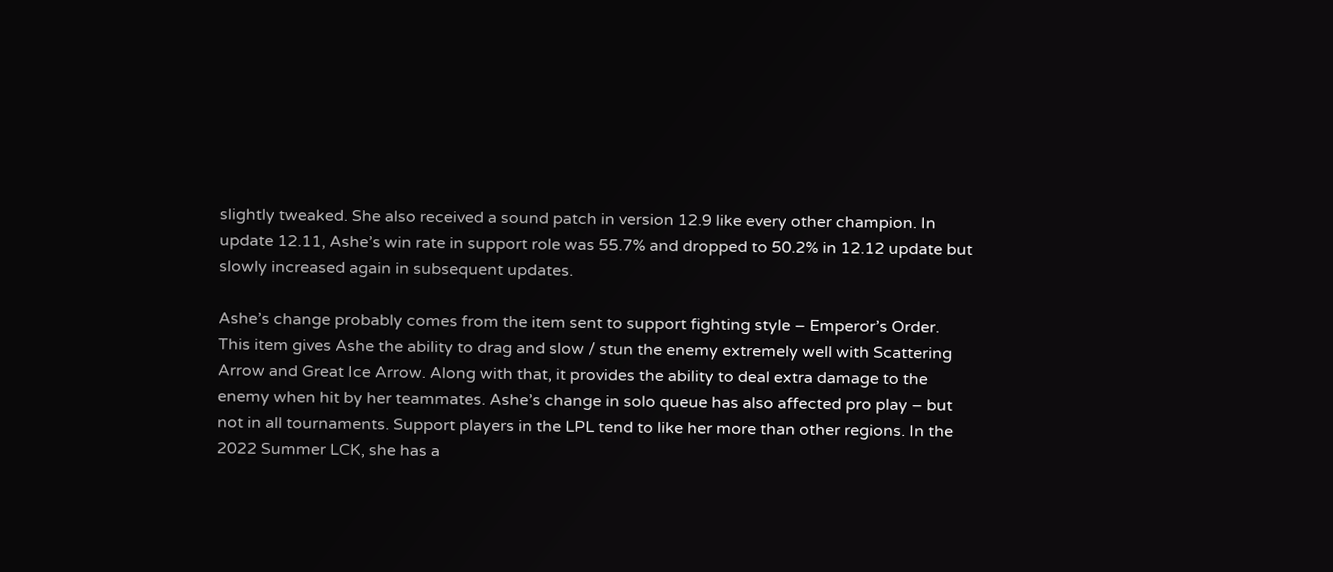slightly tweaked. She also received a sound patch in version 12.9 like every other champion. In update 12.11, Ashe’s win rate in support role was 55.7% and dropped to 50.2% in 12.12 update but slowly increased again in subsequent updates.

Ashe’s change probably comes from the item sent to support fighting style – Emperor’s Order. This item gives Ashe the ability to drag and slow / stun the enemy extremely well with Scattering Arrow and Great Ice Arrow. Along with that, it provides the ability to deal extra damage to the enemy when hit by her teammates. Ashe’s change in solo queue has also affected pro play – but not in all tournaments. Support players in the LPL tend to like her more than other regions. In the 2022 Summer LCK, she has a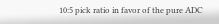10:5 pick ratio in favor of the pure ADC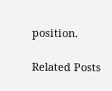position.

Related Posts